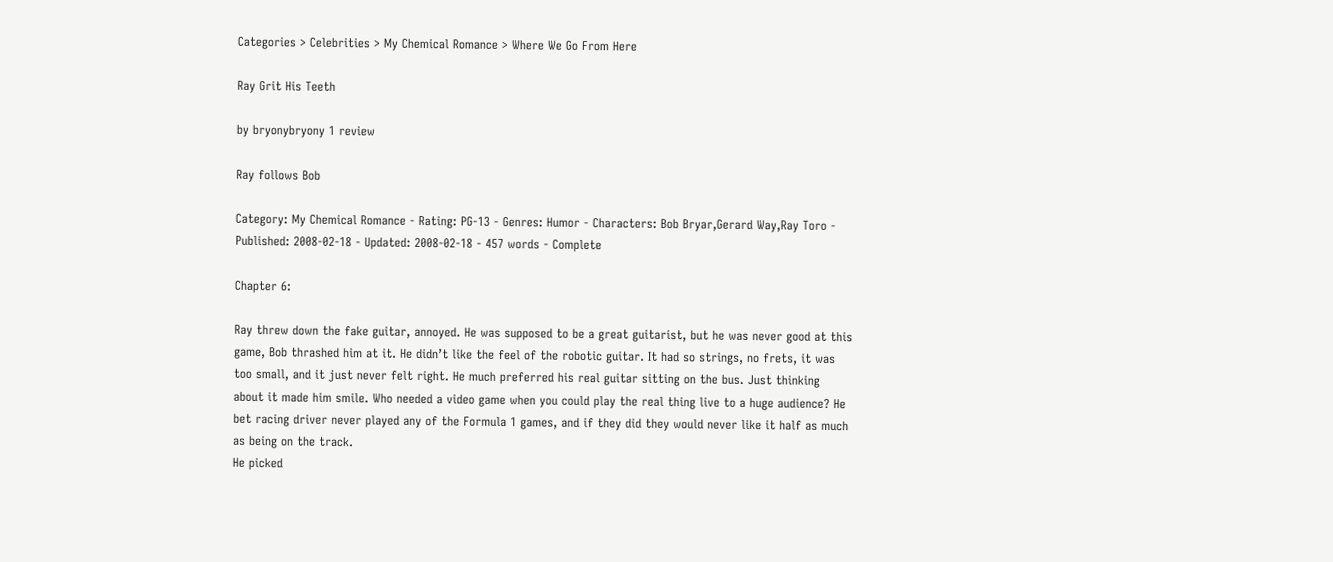Categories > Celebrities > My Chemical Romance > Where We Go From Here

Ray Grit His Teeth

by bryonybryony 1 review

Ray follows Bob

Category: My Chemical Romance - Rating: PG-13 - Genres: Humor - Characters: Bob Bryar,Gerard Way,Ray Toro - Published: 2008-02-18 - Updated: 2008-02-18 - 457 words - Complete

Chapter 6:

Ray threw down the fake guitar, annoyed. He was supposed to be a great guitarist, but he was never good at this game, Bob thrashed him at it. He didn’t like the feel of the robotic guitar. It had so strings, no frets, it was too small, and it just never felt right. He much preferred his real guitar sitting on the bus. Just thinking about it made him smile. Who needed a video game when you could play the real thing live to a huge audience? He bet racing driver never played any of the Formula 1 games, and if they did they would never like it half as much as being on the track.
He picked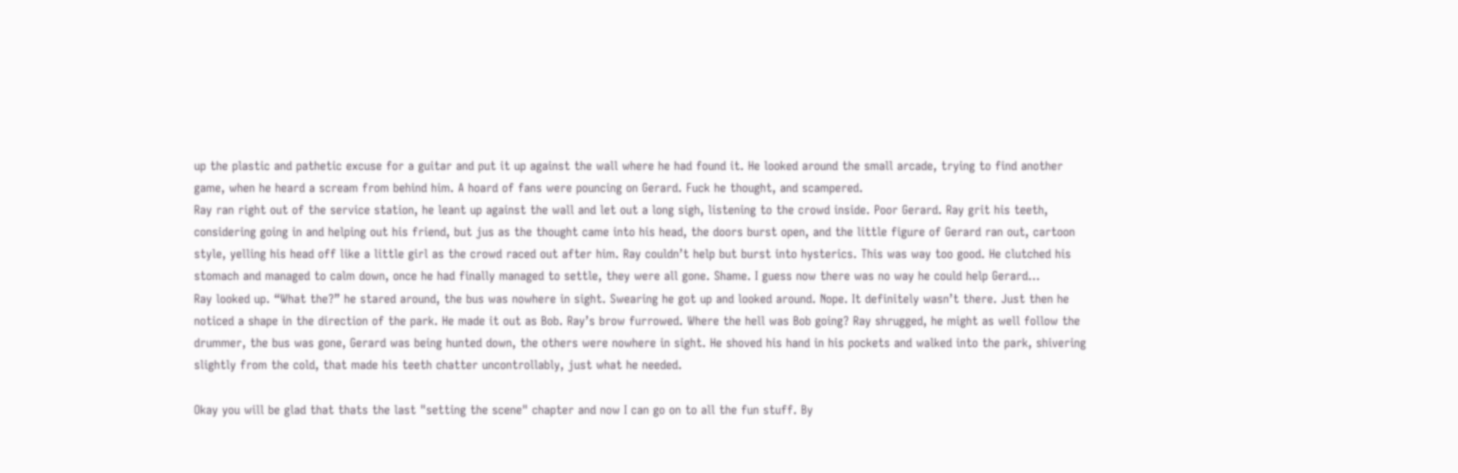up the plastic and pathetic excuse for a guitar and put it up against the wall where he had found it. He looked around the small arcade, trying to find another game, when he heard a scream from behind him. A hoard of fans were pouncing on Gerard. Fuck he thought, and scampered.
Ray ran right out of the service station, he leant up against the wall and let out a long sigh, listening to the crowd inside. Poor Gerard. Ray grit his teeth, considering going in and helping out his friend, but jus as the thought came into his head, the doors burst open, and the little figure of Gerard ran out, cartoon style, yelling his head off like a little girl as the crowd raced out after him. Ray couldn’t help but burst into hysterics. This was way too good. He clutched his stomach and managed to calm down, once he had finally managed to settle, they were all gone. Shame. I guess now there was no way he could help Gerard…
Ray looked up. “What the?” he stared around, the bus was nowhere in sight. Swearing he got up and looked around. Nope. It definitely wasn’t there. Just then he noticed a shape in the direction of the park. He made it out as Bob. Ray’s brow furrowed. Where the hell was Bob going? Ray shrugged, he might as well follow the drummer, the bus was gone, Gerard was being hunted down, the others were nowhere in sight. He shoved his hand in his pockets and walked into the park, shivering slightly from the cold, that made his teeth chatter uncontrollably, just what he needed.

Okay you will be glad that thats the last "setting the scene" chapter and now I can go on to all the fun stuff. By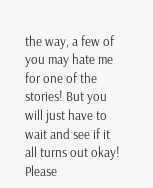the way, a few of you may hate me for one of the stories! But you will just have to wait and see if it all turns out okay! Please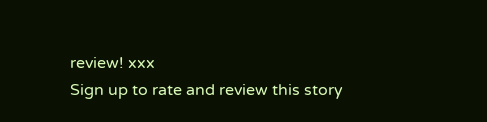review! xxx
Sign up to rate and review this story